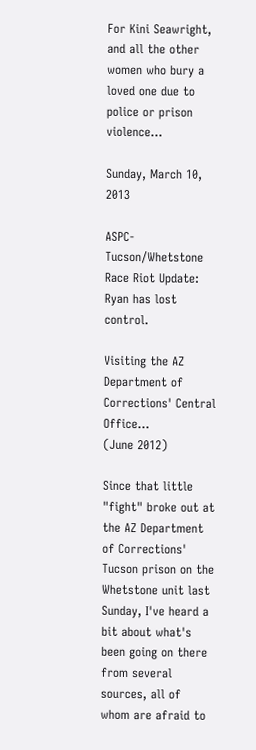For Kini Seawright, and all the other women who bury a loved one due to police or prison violence...

Sunday, March 10, 2013

ASPC-Tucson/Whetstone Race Riot Update: Ryan has lost control.

Visiting the AZ Department of Corrections' Central Office...
(June 2012)

Since that little "fight" broke out at the AZ Department of Corrections' Tucson prison on the Whetstone unit last Sunday, I've heard a bit about what's been going on there from several sources, all of whom are afraid to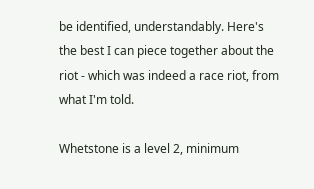be identified, understandably. Here's the best I can piece together about the riot - which was indeed a race riot, from what I'm told.

Whetstone is a level 2, minimum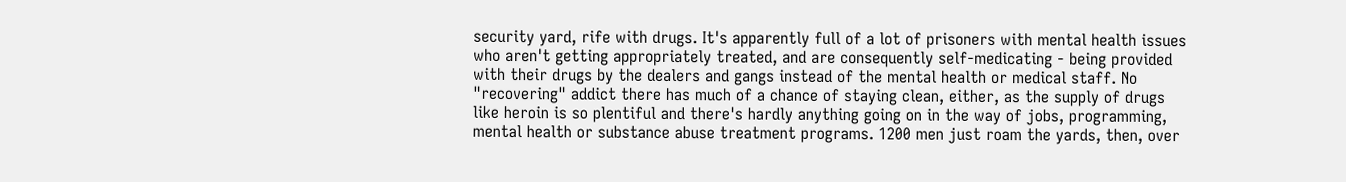security yard, rife with drugs. It's apparently full of a lot of prisoners with mental health issues who aren't getting appropriately treated, and are consequently self-medicating - being provided with their drugs by the dealers and gangs instead of the mental health or medical staff. No "recovering" addict there has much of a chance of staying clean, either, as the supply of drugs like heroin is so plentiful and there's hardly anything going on in the way of jobs, programming, mental health or substance abuse treatment programs. 1200 men just roam the yards, then, over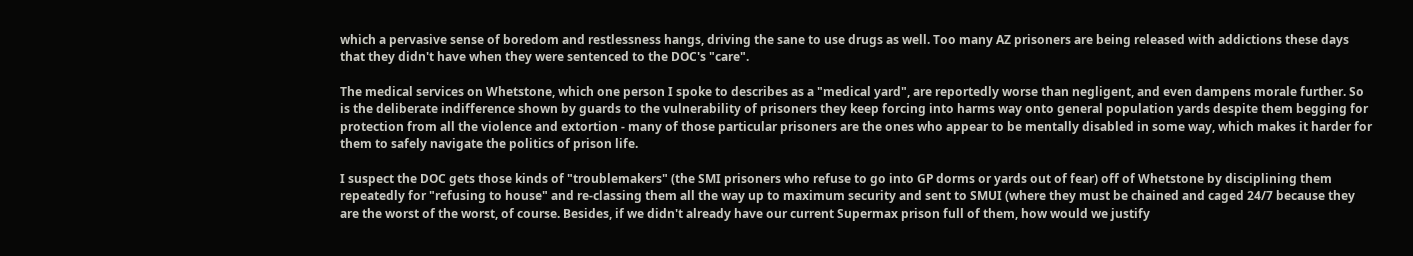which a pervasive sense of boredom and restlessness hangs, driving the sane to use drugs as well. Too many AZ prisoners are being released with addictions these days that they didn't have when they were sentenced to the DOC's "care".

The medical services on Whetstone, which one person I spoke to describes as a "medical yard", are reportedly worse than negligent, and even dampens morale further. So is the deliberate indifference shown by guards to the vulnerability of prisoners they keep forcing into harms way onto general population yards despite them begging for protection from all the violence and extortion - many of those particular prisoners are the ones who appear to be mentally disabled in some way, which makes it harder for them to safely navigate the politics of prison life.

I suspect the DOC gets those kinds of "troublemakers" (the SMI prisoners who refuse to go into GP dorms or yards out of fear) off of Whetstone by disciplining them repeatedly for "refusing to house" and re-classing them all the way up to maximum security and sent to SMUI (where they must be chained and caged 24/7 because they are the worst of the worst, of course. Besides, if we didn't already have our current Supermax prison full of them, how would we justify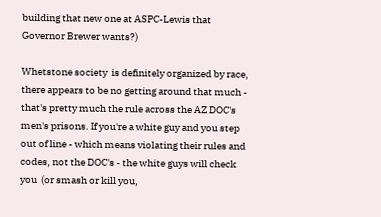building that new one at ASPC-Lewis that Governor Brewer wants?)

Whetstone society  is definitely organized by race, there appears to be no getting around that much - that's pretty much the rule across the AZ DOC's men's prisons. If you're a white guy and you step out of line - which means violating their rules and codes, not the DOC's - the white guys will check you  (or smash or kill you,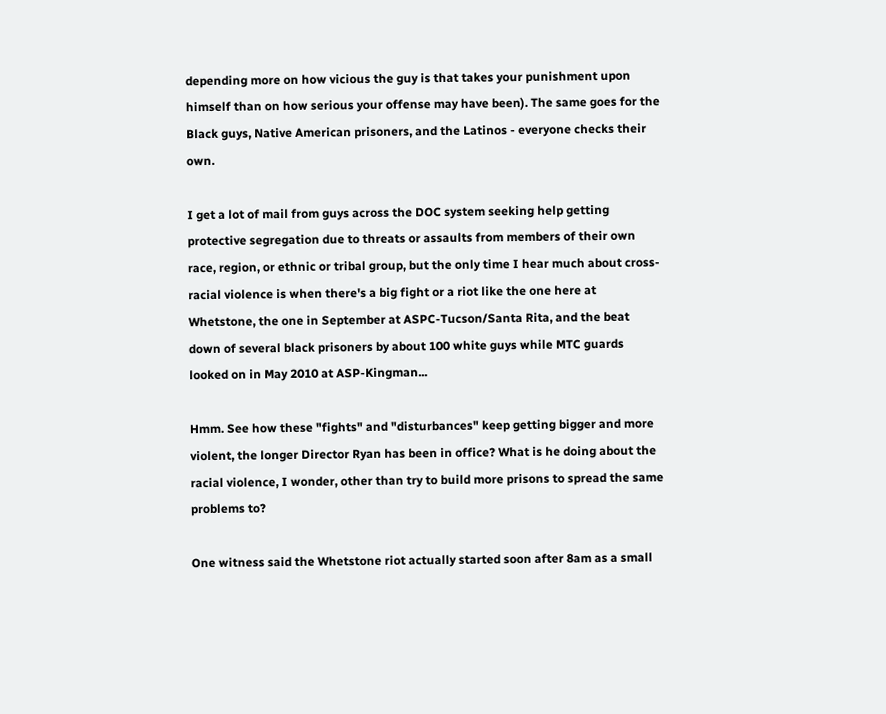depending more on how vicious the guy is that takes your punishment upon himself than on how serious your offense may have been). The same goes for the Black guys, Native American prisoners, and the Latinos - everyone checks their own.

I get a lot of mail from guys across the DOC system seeking help getting protective segregation due to threats or assaults from members of their own race, region, or ethnic or tribal group, but the only time I hear much about cross-racial violence is when there's a big fight or a riot like the one here at Whetstone, the one in September at ASPC-Tucson/Santa Rita, and the beat down of several black prisoners by about 100 white guys while MTC guards looked on in May 2010 at ASP-Kingman...

Hmm. See how these "fights" and "disturbances" keep getting bigger and more violent, the longer Director Ryan has been in office? What is he doing about the racial violence, I wonder, other than try to build more prisons to spread the same problems to?

One witness said the Whetstone riot actually started soon after 8am as a small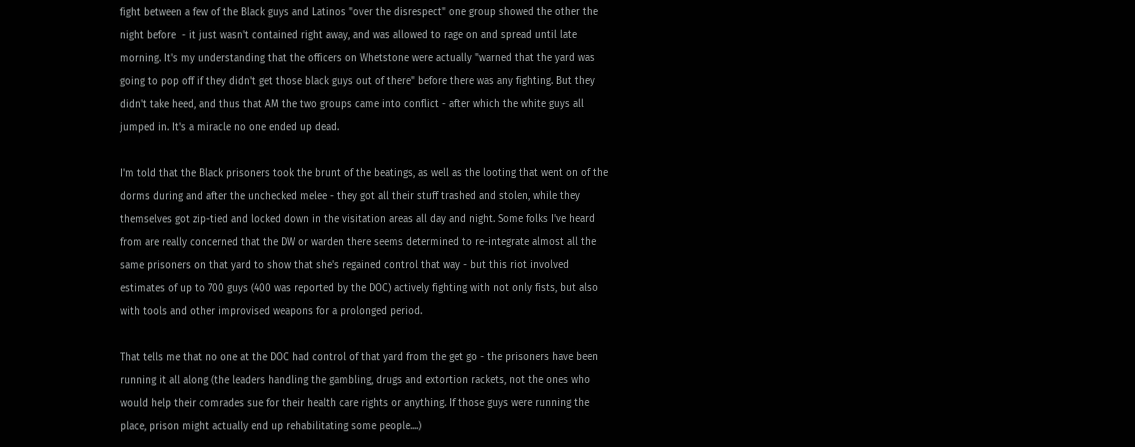fight between a few of the Black guys and Latinos "over the disrespect" one group showed the other the night before  - it just wasn't contained right away, and was allowed to rage on and spread until late morning. It's my understanding that the officers on Whetstone were actually "warned that the yard was going to pop off if they didn't get those black guys out of there" before there was any fighting. But they didn't take heed, and thus that AM the two groups came into conflict - after which the white guys all jumped in. It's a miracle no one ended up dead.

I'm told that the Black prisoners took the brunt of the beatings, as well as the looting that went on of the dorms during and after the unchecked melee - they got all their stuff trashed and stolen, while they themselves got zip-tied and locked down in the visitation areas all day and night. Some folks I've heard from are really concerned that the DW or warden there seems determined to re-integrate almost all the same prisoners on that yard to show that she's regained control that way - but this riot involved estimates of up to 700 guys (400 was reported by the DOC) actively fighting with not only fists, but also with tools and other improvised weapons for a prolonged period.

That tells me that no one at the DOC had control of that yard from the get go - the prisoners have been running it all along (the leaders handling the gambling, drugs and extortion rackets, not the ones who would help their comrades sue for their health care rights or anything. If those guys were running the place, prison might actually end up rehabilitating some people....)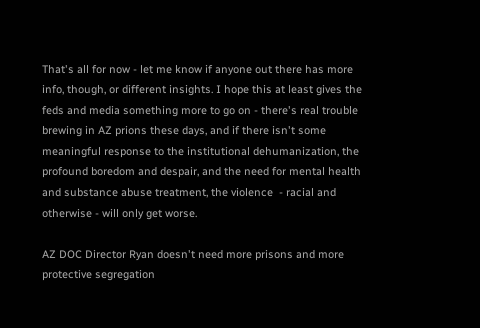That's all for now - let me know if anyone out there has more info, though, or different insights. I hope this at least gives the feds and media something more to go on - there's real trouble brewing in AZ prions these days, and if there isn't some meaningful response to the institutional dehumanization, the profound boredom and despair, and the need for mental health and substance abuse treatment, the violence  - racial and otherwise - will only get worse.

AZ DOC Director Ryan doesn't need more prisons and more protective segregation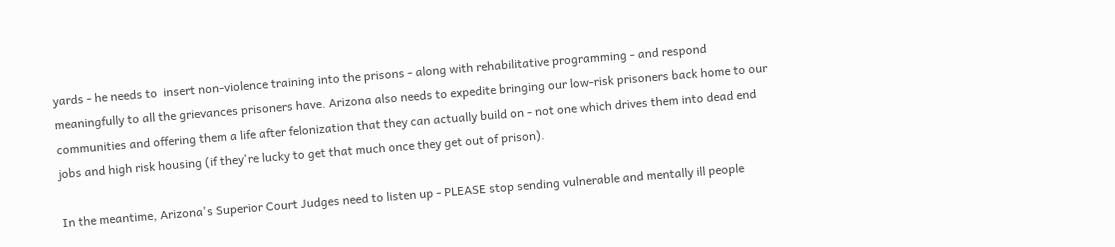yards - he needs to  insert non-violence training into the prisons - along with rehabilitative programming - and respond meaningfully to all the grievances prisoners have. Arizona also needs to expedite bringing our low-risk prisoners back home to our communities and offering them a life after felonization that they can actually build on - not one which drives them into dead end jobs and high risk housing (if they're lucky to get that much once they get out of prison).

In the meantime, Arizona's Superior Court Judges need to listen up - PLEASE stop sending vulnerable and mentally ill people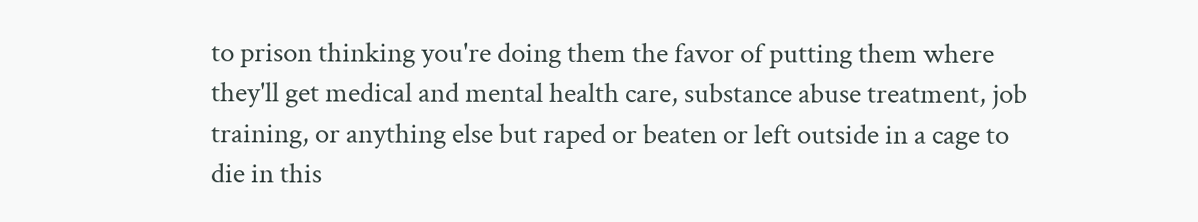to prison thinking you're doing them the favor of putting them where they'll get medical and mental health care, substance abuse treatment, job training, or anything else but raped or beaten or left outside in a cage to die in this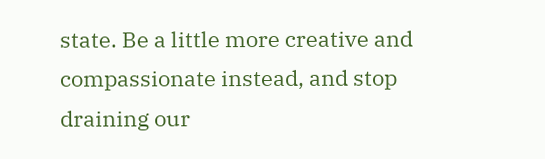state. Be a little more creative and compassionate instead, and stop draining our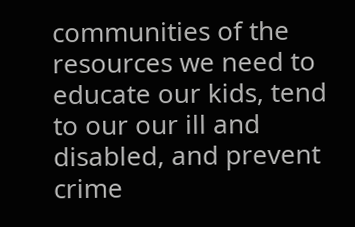communities of the resources we need to educate our kids, tend to our our ill and disabled, and prevent crime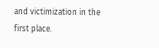and victimization in the first place.